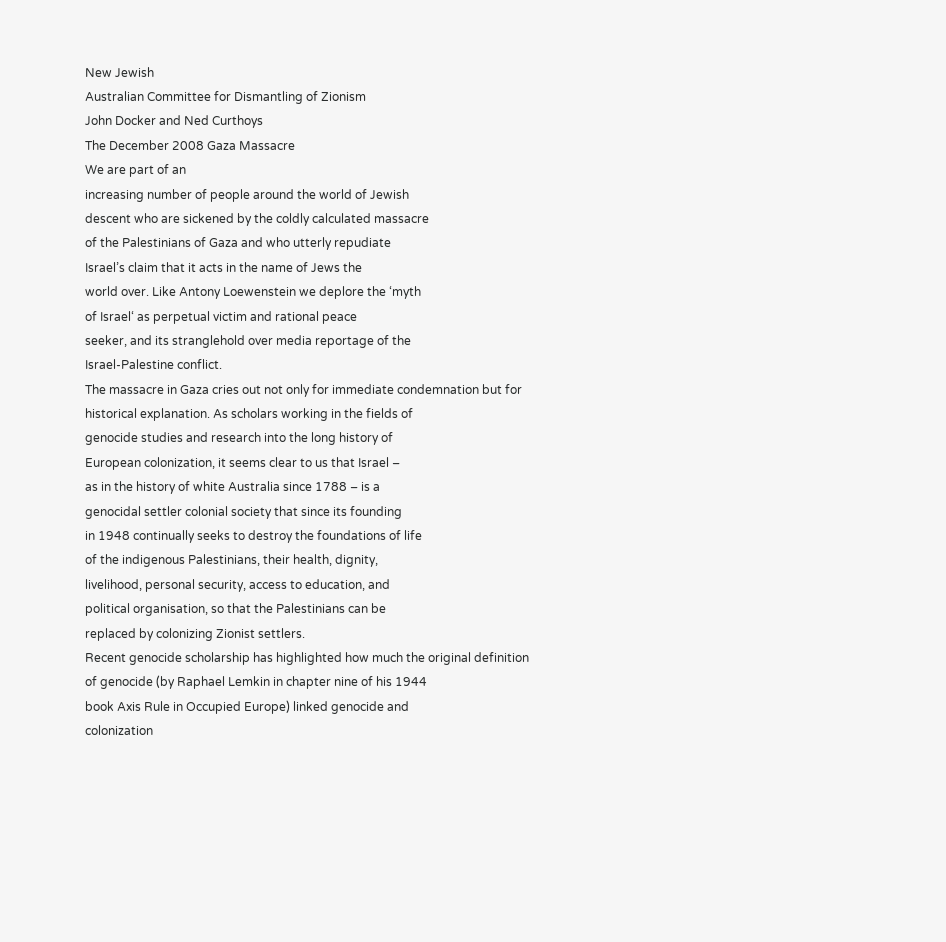New Jewish
Australian Committee for Dismantling of Zionism
John Docker and Ned Curthoys
The December 2008 Gaza Massacre
We are part of an
increasing number of people around the world of Jewish
descent who are sickened by the coldly calculated massacre
of the Palestinians of Gaza and who utterly repudiate
Israel’s claim that it acts in the name of Jews the
world over. Like Antony Loewenstein we deplore the ‘myth
of Israel‘ as perpetual victim and rational peace
seeker, and its stranglehold over media reportage of the
Israel-Palestine conflict.
The massacre in Gaza cries out not only for immediate condemnation but for
historical explanation. As scholars working in the fields of
genocide studies and research into the long history of
European colonization, it seems clear to us that Israel –
as in the history of white Australia since 1788 – is a
genocidal settler colonial society that since its founding
in 1948 continually seeks to destroy the foundations of life
of the indigenous Palestinians, their health, dignity,
livelihood, personal security, access to education, and
political organisation, so that the Palestinians can be
replaced by colonizing Zionist settlers.
Recent genocide scholarship has highlighted how much the original definition
of genocide (by Raphael Lemkin in chapter nine of his 1944
book Axis Rule in Occupied Europe) linked genocide and
colonization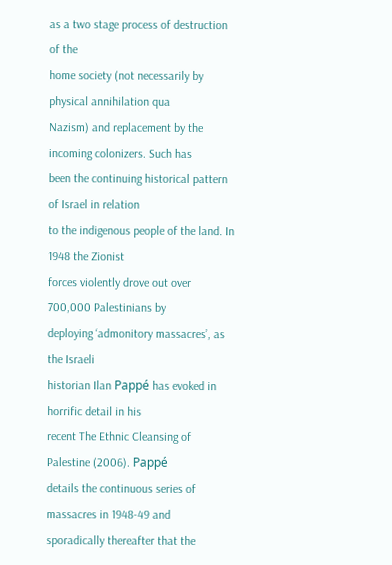as a two stage process of destruction of the
home society (not necessarily by physical annihilation qua
Nazism) and replacement by the incoming colonizers. Such has
been the continuing historical pattern of Israel in relation
to the indigenous people of the land. In 1948 the Zionist
forces violently drove out over 700,000 Palestinians by
deploying ‘admonitory massacres’, as the Israeli
historian Ilan Pappé has evoked in horrific detail in his
recent The Ethnic Cleansing of Palestine (2006). Pappé
details the continuous series of massacres in 1948-49 and
sporadically thereafter that the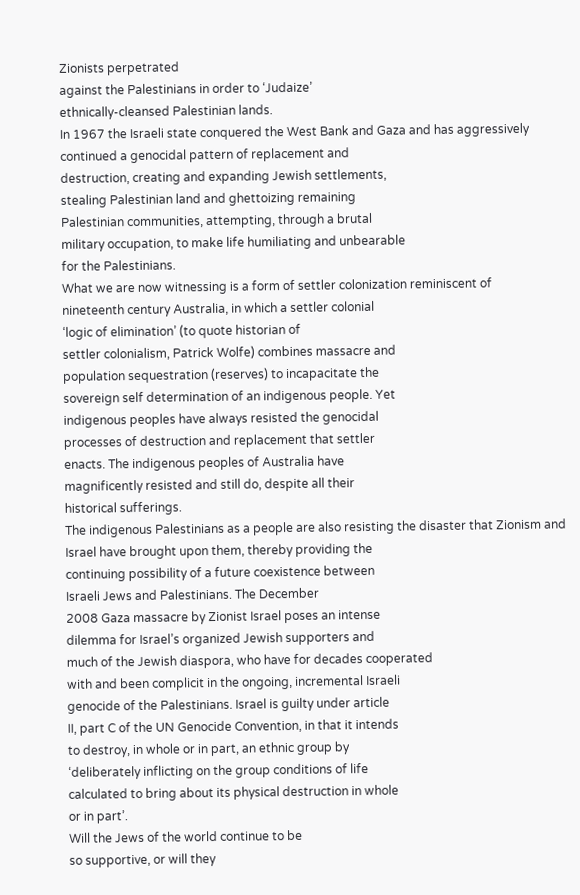Zionists perpetrated
against the Palestinians in order to ‘Judaize’
ethnically-cleansed Palestinian lands.
In 1967 the Israeli state conquered the West Bank and Gaza and has aggressively
continued a genocidal pattern of replacement and
destruction, creating and expanding Jewish settlements,
stealing Palestinian land and ghettoizing remaining
Palestinian communities, attempting, through a brutal
military occupation, to make life humiliating and unbearable
for the Palestinians.
What we are now witnessing is a form of settler colonization reminiscent of
nineteenth century Australia, in which a settler colonial
‘logic of elimination’ (to quote historian of
settler colonialism, Patrick Wolfe) combines massacre and
population sequestration (reserves) to incapacitate the
sovereign self determination of an indigenous people. Yet
indigenous peoples have always resisted the genocidal
processes of destruction and replacement that settler
enacts. The indigenous peoples of Australia have
magnificently resisted and still do, despite all their
historical sufferings.
The indigenous Palestinians as a people are also resisting the disaster that Zionism and
Israel have brought upon them, thereby providing the
continuing possibility of a future coexistence between
Israeli Jews and Palestinians. The December
2008 Gaza massacre by Zionist Israel poses an intense
dilemma for Israel’s organized Jewish supporters and
much of the Jewish diaspora, who have for decades cooperated
with and been complicit in the ongoing, incremental Israeli
genocide of the Palestinians. Israel is guilty under article
II, part C of the UN Genocide Convention, in that it intends
to destroy, in whole or in part, an ethnic group by
‘deliberately inflicting on the group conditions of life
calculated to bring about its physical destruction in whole
or in part’.
Will the Jews of the world continue to be
so supportive, or will they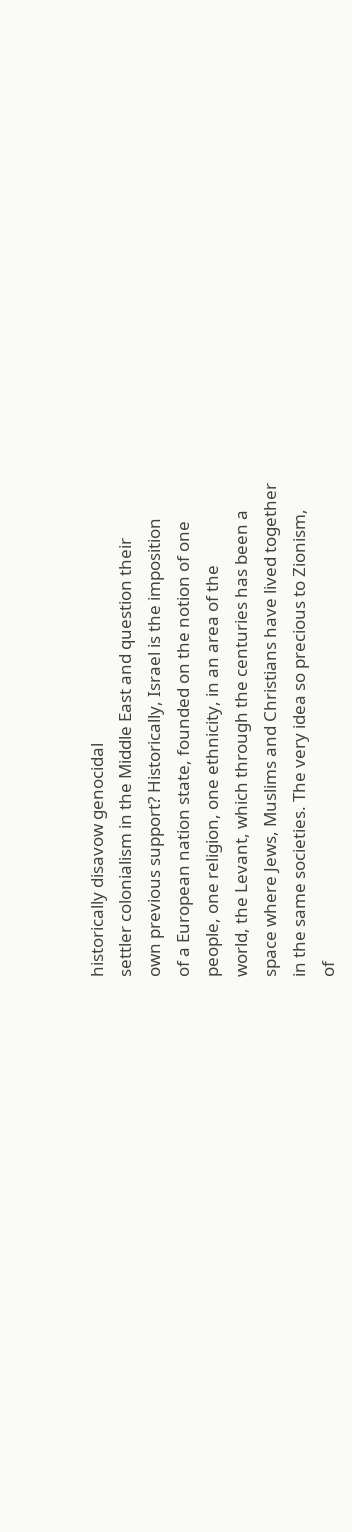historically disavow genocidal
settler colonialism in the Middle East and question their
own previous support? Historically, Israel is the imposition
of a European nation state, founded on the notion of one
people, one religion, one ethnicity, in an area of the
world, the Levant, which through the centuries has been a
space where Jews, Muslims and Christians have lived together
in the same societies. The very idea so precious to Zionism,
of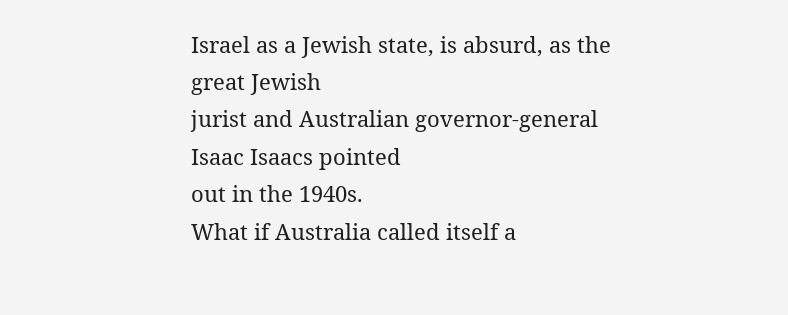Israel as a Jewish state, is absurd, as the great Jewish
jurist and Australian governor-general Isaac Isaacs pointed
out in the 1940s.
What if Australia called itself a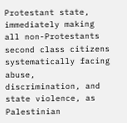Protestant state, immediately making all non-Protestants
second class citizens systematically facing abuse,
discrimination, and state violence, as Palestinian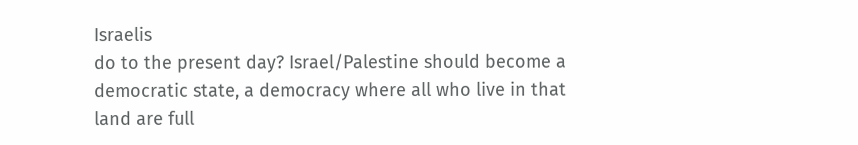Israelis
do to the present day? Israel/Palestine should become a
democratic state, a democracy where all who live in that
land are full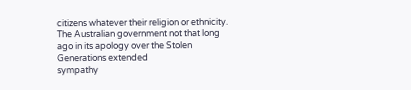citizens whatever their religion or ethnicity.
The Australian government not that long
ago in its apology over the Stolen Generations extended
sympathy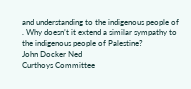and understanding to the indigenous people of
. Why doesn’t it extend a similar sympathy to
the indigenous people of Palestine?
John Docker Ned
Curthoys Committee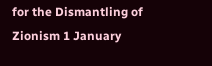for the Dismantling of Zionism 1 January